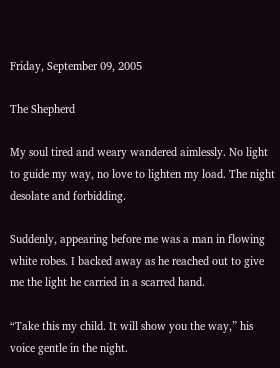Friday, September 09, 2005

The Shepherd

My soul tired and weary wandered aimlessly. No light to guide my way, no love to lighten my load. The night desolate and forbidding.

Suddenly, appearing before me was a man in flowing white robes. I backed away as he reached out to give me the light he carried in a scarred hand.

“Take this my child. It will show you the way,” his voice gentle in the night.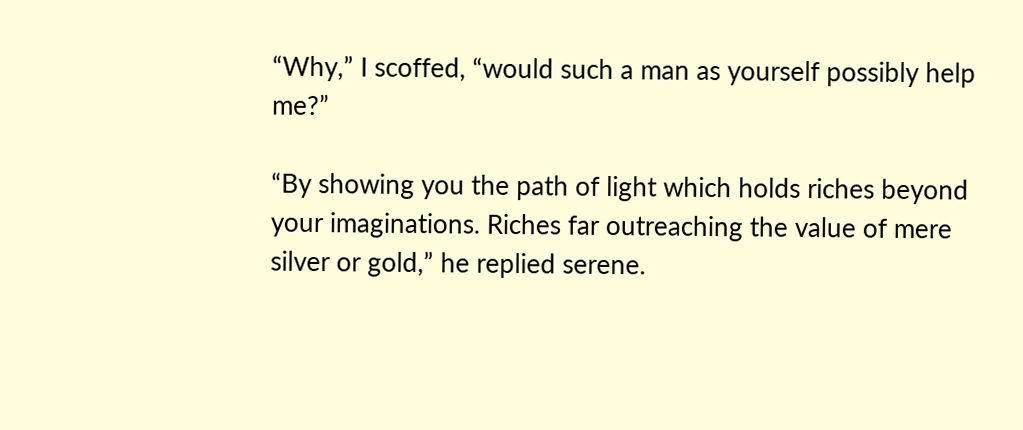“Why,” I scoffed, “would such a man as yourself possibly help me?”

“By showing you the path of light which holds riches beyond your imaginations. Riches far outreaching the value of mere silver or gold,” he replied serene.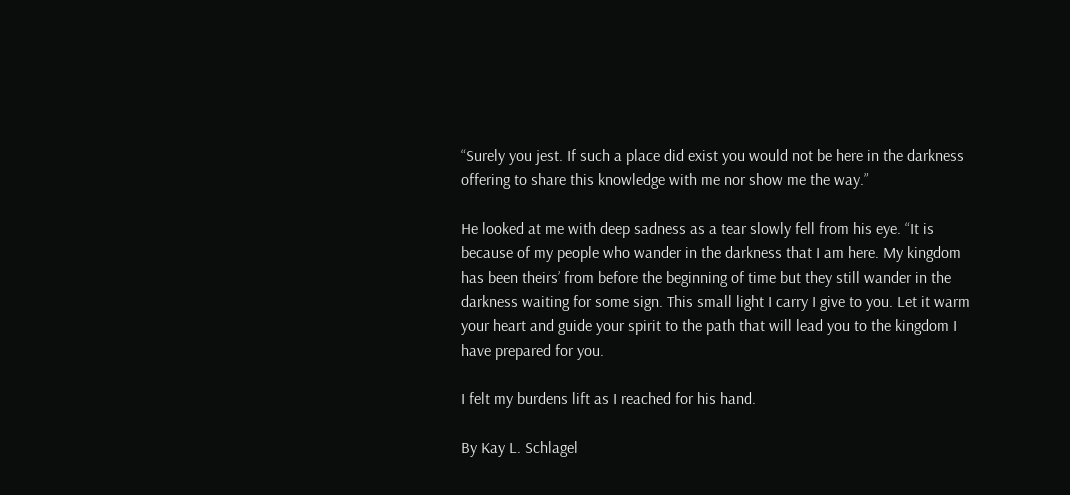“Surely you jest. If such a place did exist you would not be here in the darkness offering to share this knowledge with me nor show me the way.”

He looked at me with deep sadness as a tear slowly fell from his eye. “It is because of my people who wander in the darkness that I am here. My kingdom has been theirs’ from before the beginning of time but they still wander in the darkness waiting for some sign. This small light I carry I give to you. Let it warm your heart and guide your spirit to the path that will lead you to the kingdom I have prepared for you.

I felt my burdens lift as I reached for his hand.

By Kay L. Schlagel